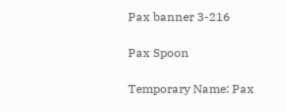Pax banner 3-216

Pax Spoon

Temporary Name: Pax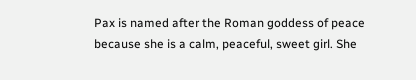Pax is named after the Roman goddess of peace because she is a calm, peaceful, sweet girl. She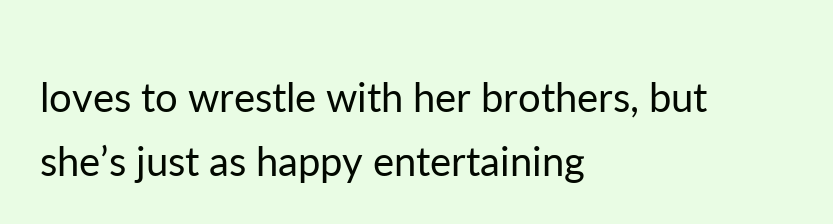loves to wrestle with her brothers, but she’s just as happy entertaining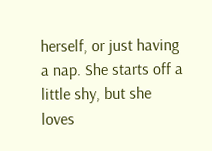herself, or just having a nap. She starts off a little shy, but she loves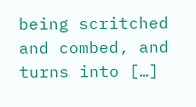being scritched and combed, and turns into […]